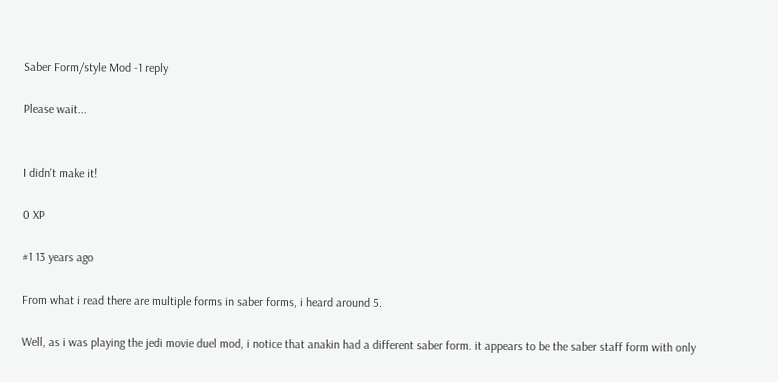Saber Form/style Mod -1 reply

Please wait...


I didn't make it!

0 XP

#1 13 years ago

From what i read there are multiple forms in saber forms, i heard around 5.

Well, as i was playing the jedi movie duel mod, i notice that anakin had a different saber form. it appears to be the saber staff form with only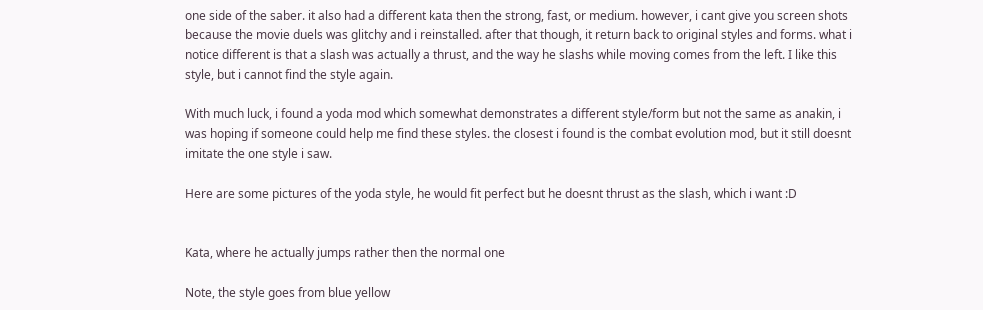one side of the saber. it also had a different kata then the strong, fast, or medium. however, i cant give you screen shots because the movie duels was glitchy and i reinstalled. after that though, it return back to original styles and forms. what i notice different is that a slash was actually a thrust, and the way he slashs while moving comes from the left. I like this style, but i cannot find the style again.

With much luck, i found a yoda mod which somewhat demonstrates a different style/form but not the same as anakin, i was hoping if someone could help me find these styles. the closest i found is the combat evolution mod, but it still doesnt imitate the one style i saw.

Here are some pictures of the yoda style, he would fit perfect but he doesnt thrust as the slash, which i want :D


Kata, where he actually jumps rather then the normal one

Note, the style goes from blue yellow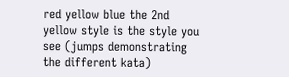red yellow blue the 2nd yellow style is the style you see (jumps demonstrating the different kata)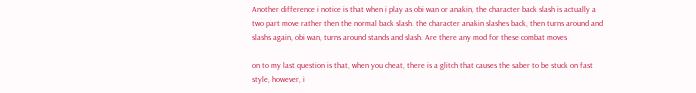Another difference i notice is that when i play as obi wan or anakin, the character back slash is actually a two part move rather then the normal back slash. the character anakin slashes back, then turns around and slashs again, obi wan, turns around stands and slash. Are there any mod for these combat moves

on to my last question is that, when you cheat, there is a glitch that causes the saber to be stuck on fast style, however, i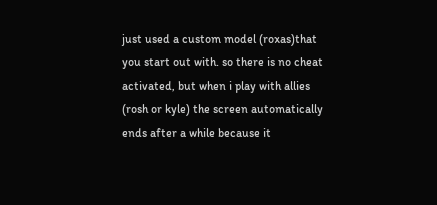just used a custom model (roxas)that you start out with. so there is no cheat activated, but when i play with allies (rosh or kyle) the screen automatically ends after a while because it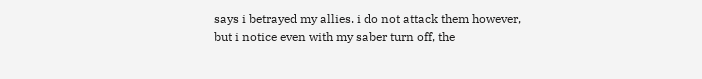says i betrayed my allies. i do not attack them however, but i notice even with my saber turn off, the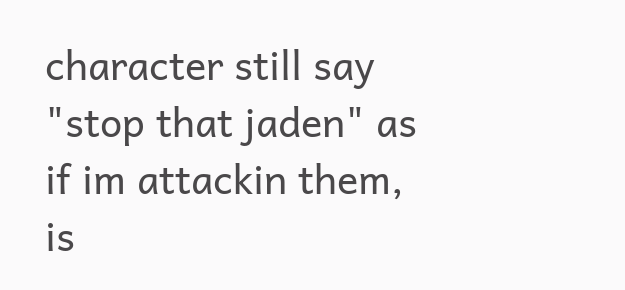character still say "stop that jaden" as if im attackin them, is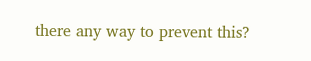there any way to prevent this?